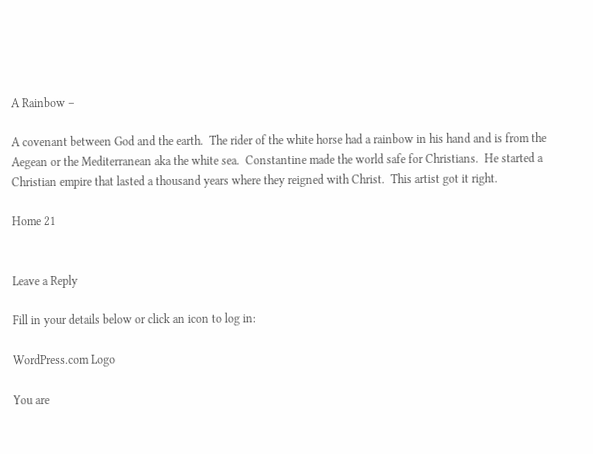A Rainbow –

A covenant between God and the earth.  The rider of the white horse had a rainbow in his hand and is from the Aegean or the Mediterranean aka the white sea.  Constantine made the world safe for Christians.  He started a Christian empire that lasted a thousand years where they reigned with Christ.  This artist got it right.

Home 21


Leave a Reply

Fill in your details below or click an icon to log in:

WordPress.com Logo

You are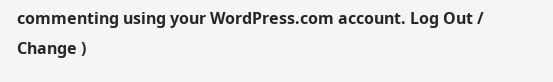commenting using your WordPress.com account. Log Out /  Change )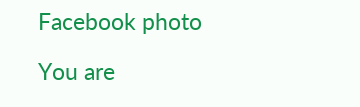Facebook photo

You are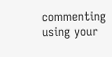commenting using your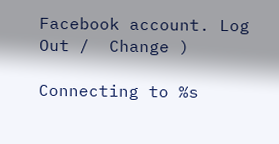Facebook account. Log Out /  Change )

Connecting to %s